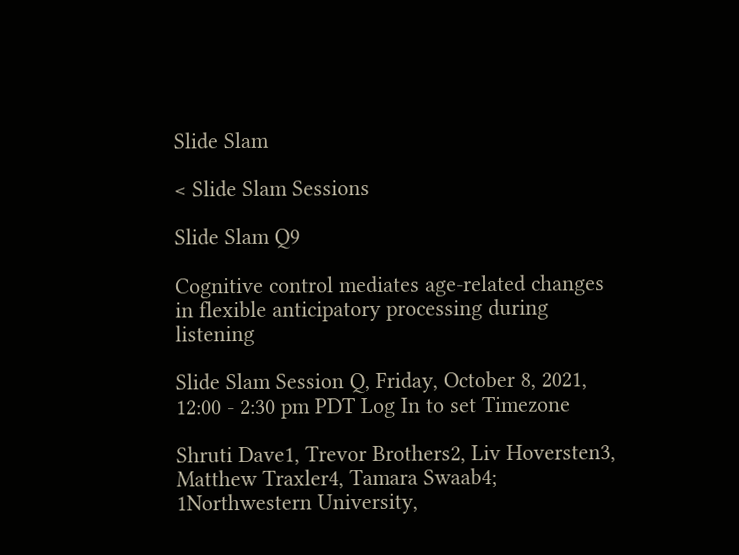Slide Slam

< Slide Slam Sessions

Slide Slam Q9

Cognitive control mediates age-related changes in flexible anticipatory processing during listening

Slide Slam Session Q, Friday, October 8, 2021, 12:00 - 2:30 pm PDT Log In to set Timezone

Shruti Dave1, Trevor Brothers2, Liv Hoversten3, Matthew Traxler4, Tamara Swaab4; 1Northwestern University,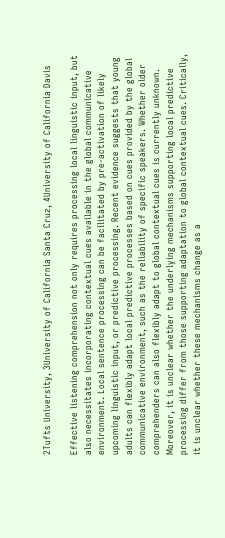2Tufts University, 3University of California Santa Cruz, 4University of California Davis

Effective listening comprehension not only requires processing local linguistic input, but also necessitates incorporating contextual cues available in the global communicative environment. Local sentence processing can be facilitated by pre-activation of likely upcoming linguistic input, or predictive processing. Recent evidence suggests that young adults can flexibly adapt local predictive processes based on cues provided by the global communicative environment, such as the reliability of specific speakers. Whether older comprehenders can also flexibly adapt to global contextual cues is currently unknown. Moreover, it is unclear whether the underlying mechanisms supporting local predictive processing differ from those supporting adaptation to global contextual cues. Critically, it is unclear whether these mechanisms change as a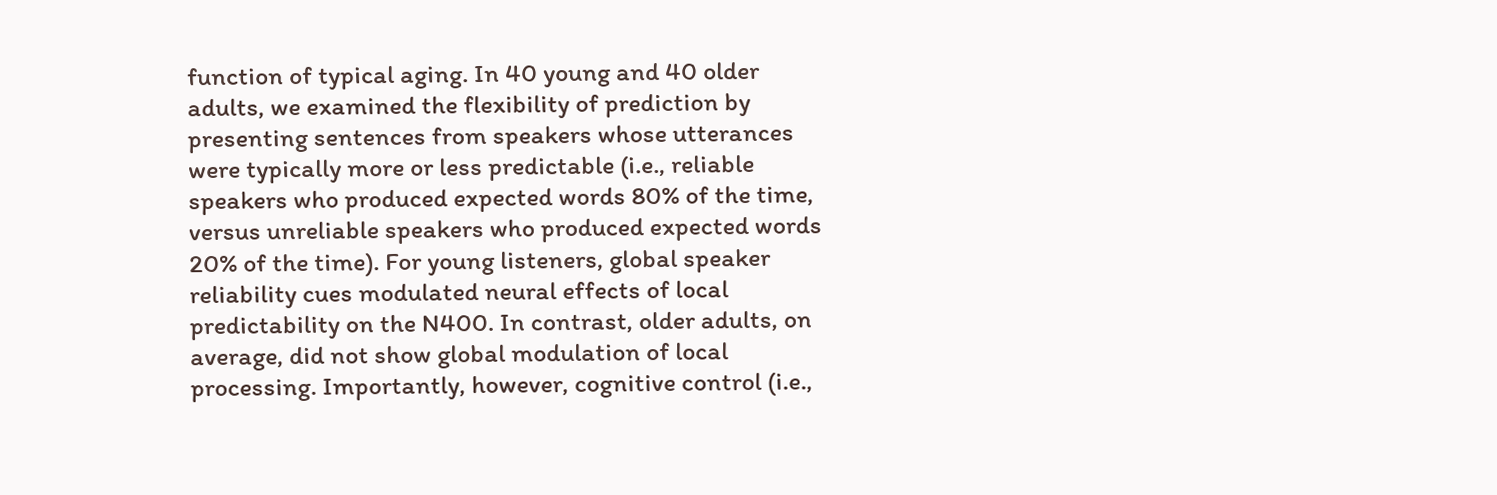function of typical aging. In 40 young and 40 older adults, we examined the flexibility of prediction by presenting sentences from speakers whose utterances were typically more or less predictable (i.e., reliable speakers who produced expected words 80% of the time, versus unreliable speakers who produced expected words 20% of the time). For young listeners, global speaker reliability cues modulated neural effects of local predictability on the N400. In contrast, older adults, on average, did not show global modulation of local processing. Importantly, however, cognitive control (i.e.,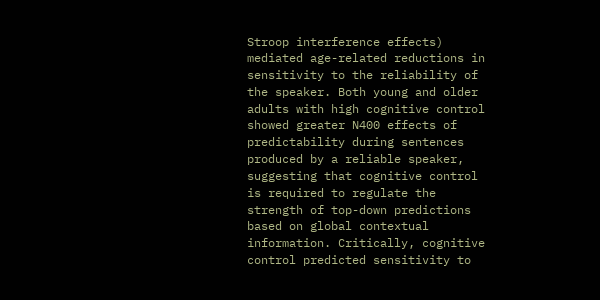Stroop interference effects) mediated age-related reductions in sensitivity to the reliability of the speaker. Both young and older adults with high cognitive control showed greater N400 effects of predictability during sentences produced by a reliable speaker, suggesting that cognitive control is required to regulate the strength of top-down predictions based on global contextual information. Critically, cognitive control predicted sensitivity to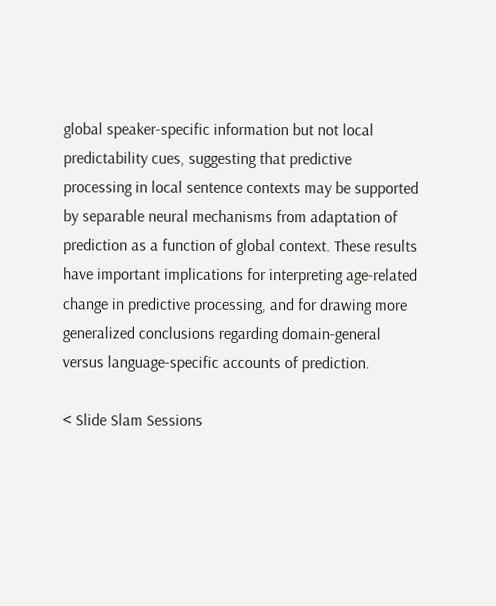global speaker-specific information but not local predictability cues, suggesting that predictive processing in local sentence contexts may be supported by separable neural mechanisms from adaptation of prediction as a function of global context. These results have important implications for interpreting age-related change in predictive processing, and for drawing more generalized conclusions regarding domain-general versus language-specific accounts of prediction.

< Slide Slam Sessions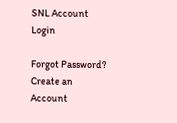SNL Account Login

Forgot Password?
Create an Account